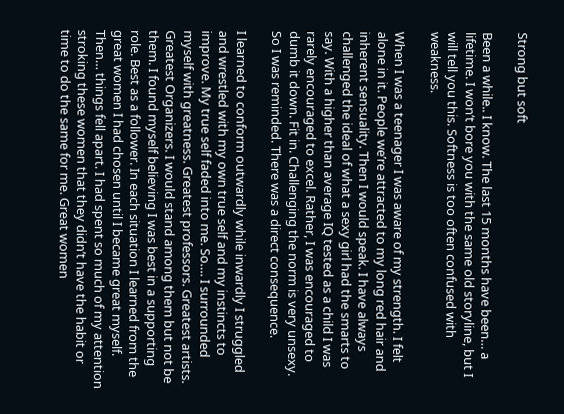Strong but soft

Been a while.. I know. The last 15 months have been… a lifetime. I won’t bore you with the same old storyline, but I will tell you this. Softness is too often confused with weakness.

When I was a teenager I was aware of my strength. I felt alone in it. People we’re attracted to my long red hair and inherent sensuality. Then I would speak. I have always challenged the ideal of what a sexy girl had the smarts to say. With a higher than average IQ tested as a child I was rarely encouraged to excel. Rather, I was encouraged to dumb it down. Fit in. Challenging the norm is very unsexy. So I was reminded. There was a direct consequence.

I learned to conform outwardly while inwardly I struggled and wrestled with my own true self and my instincts to improve. My true self faded into me. So…. I surrounded myself with greatness. Greatest professors. Greatest artists. Greatest Organizers. I would stand among them but not be them. I found myself believing I was best in a supporting role. Best as a follower. In each situation I learned from the great women I had chosen until I became great myself. Then… things fell apart. I had spent so much of my attention stroking these women that they didn’t have the habit or time to do the same for me. Great women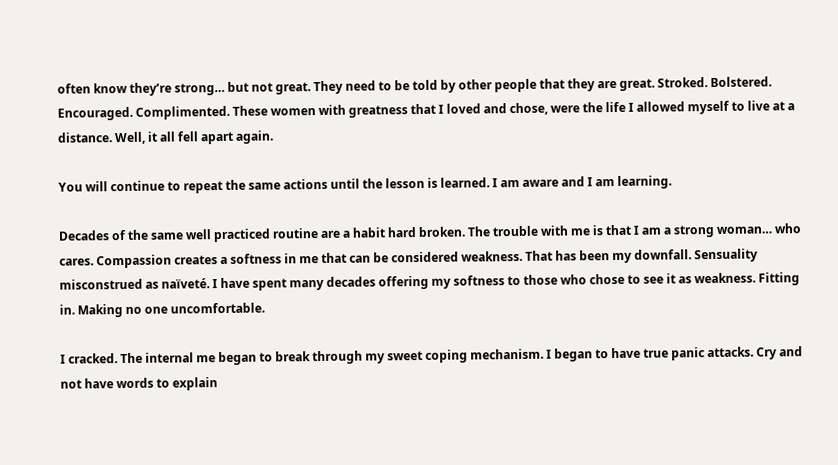often know they’re strong… but not great. They need to be told by other people that they are great. Stroked. Bolstered. Encouraged. Complimented. These women with greatness that I loved and chose, were the life I allowed myself to live at a distance. Well, it all fell apart again.

You will continue to repeat the same actions until the lesson is learned. I am aware and I am learning.

Decades of the same well practiced routine are a habit hard broken. The trouble with me is that I am a strong woman… who cares. Compassion creates a softness in me that can be considered weakness. That has been my downfall. Sensuality misconstrued as naïveté. I have spent many decades offering my softness to those who chose to see it as weakness. Fitting in. Making no one uncomfortable.

I cracked. The internal me began to break through my sweet coping mechanism. I began to have true panic attacks. Cry and not have words to explain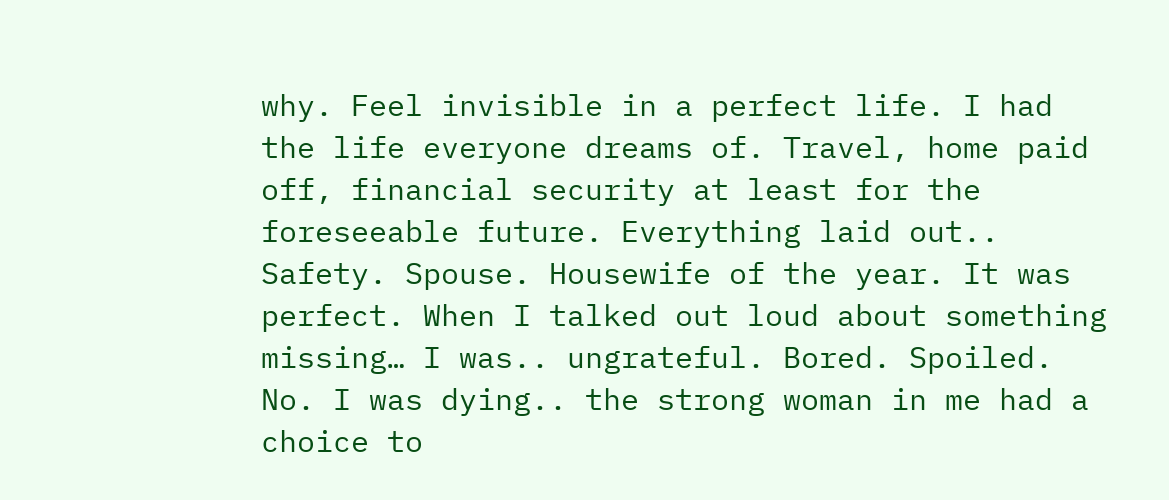why. Feel invisible in a perfect life. I had the life everyone dreams of. Travel, home paid off, financial security at least for the foreseeable future. Everything laid out.. Safety. Spouse. Housewife of the year. It was perfect. When I talked out loud about something missing… I was.. ungrateful. Bored. Spoiled. No. I was dying.. the strong woman in me had a choice to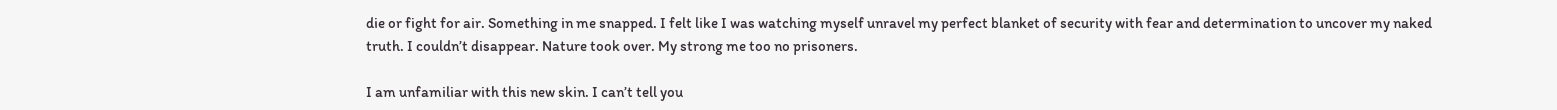die or fight for air. Something in me snapped. I felt like I was watching myself unravel my perfect blanket of security with fear and determination to uncover my naked truth. I couldn’t disappear. Nature took over. My strong me too no prisoners.

I am unfamiliar with this new skin. I can’t tell you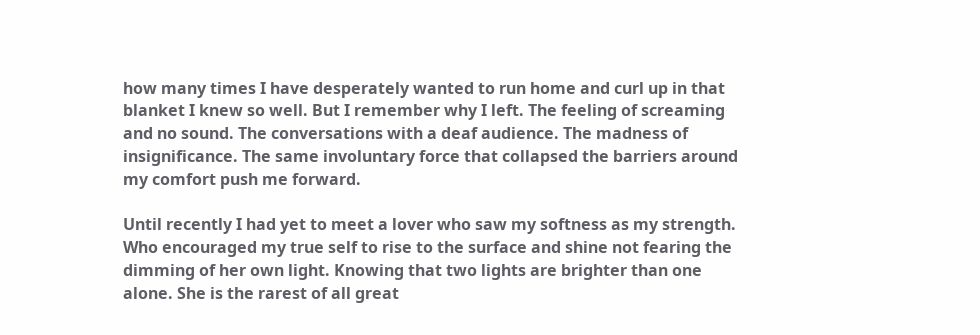how many times I have desperately wanted to run home and curl up in that blanket I knew so well. But I remember why I left. The feeling of screaming and no sound. The conversations with a deaf audience. The madness of insignificance. The same involuntary force that collapsed the barriers around my comfort push me forward.

Until recently I had yet to meet a lover who saw my softness as my strength. Who encouraged my true self to rise to the surface and shine not fearing the dimming of her own light. Knowing that two lights are brighter than one alone. She is the rarest of all great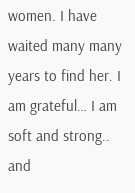women. I have waited many many years to find her. I am grateful… I am soft and strong.. and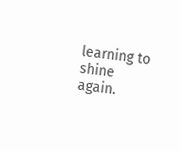learning to shine again.